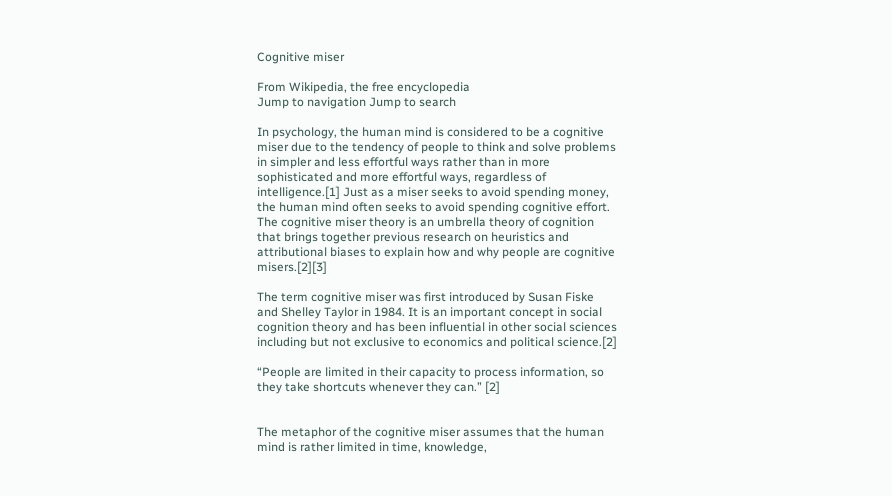Cognitive miser

From Wikipedia, the free encyclopedia
Jump to navigation Jump to search

In psychology, the human mind is considered to be a cognitive miser due to the tendency of people to think and solve problems in simpler and less effortful ways rather than in more sophisticated and more effortful ways, regardless of intelligence.[1] Just as a miser seeks to avoid spending money, the human mind often seeks to avoid spending cognitive effort. The cognitive miser theory is an umbrella theory of cognition that brings together previous research on heuristics and attributional biases to explain how and why people are cognitive misers.[2][3]

The term cognitive miser was first introduced by Susan Fiske and Shelley Taylor in 1984. It is an important concept in social cognition theory and has been influential in other social sciences including but not exclusive to economics and political science.[2]

“People are limited in their capacity to process information, so they take shortcuts whenever they can.” [2]


The metaphor of the cognitive miser assumes that the human mind is rather limited in time, knowledge,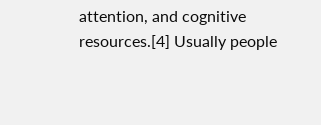attention, and cognitive resources.[4] Usually people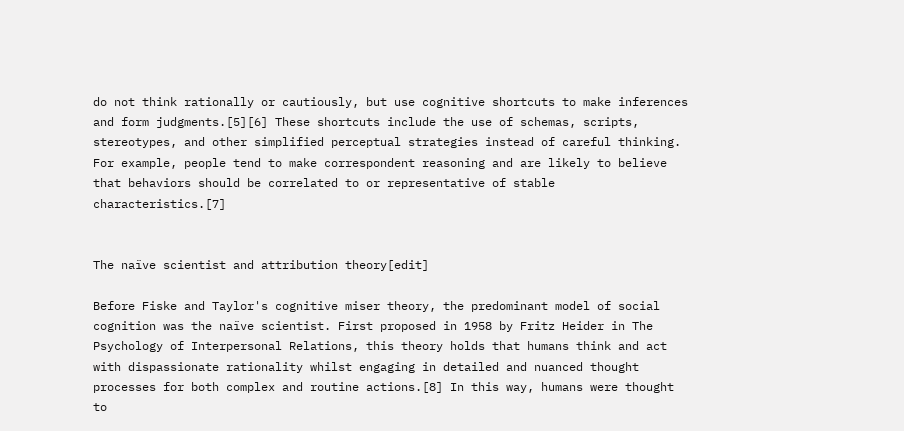do not think rationally or cautiously, but use cognitive shortcuts to make inferences and form judgments.[5][6] These shortcuts include the use of schemas, scripts, stereotypes, and other simplified perceptual strategies instead of careful thinking. For example, people tend to make correspondent reasoning and are likely to believe that behaviors should be correlated to or representative of stable characteristics.[7]


The naïve scientist and attribution theory[edit]

Before Fiske and Taylor's cognitive miser theory, the predominant model of social cognition was the naïve scientist. First proposed in 1958 by Fritz Heider in The Psychology of Interpersonal Relations, this theory holds that humans think and act with dispassionate rationality whilst engaging in detailed and nuanced thought processes for both complex and routine actions.[8] In this way, humans were thought to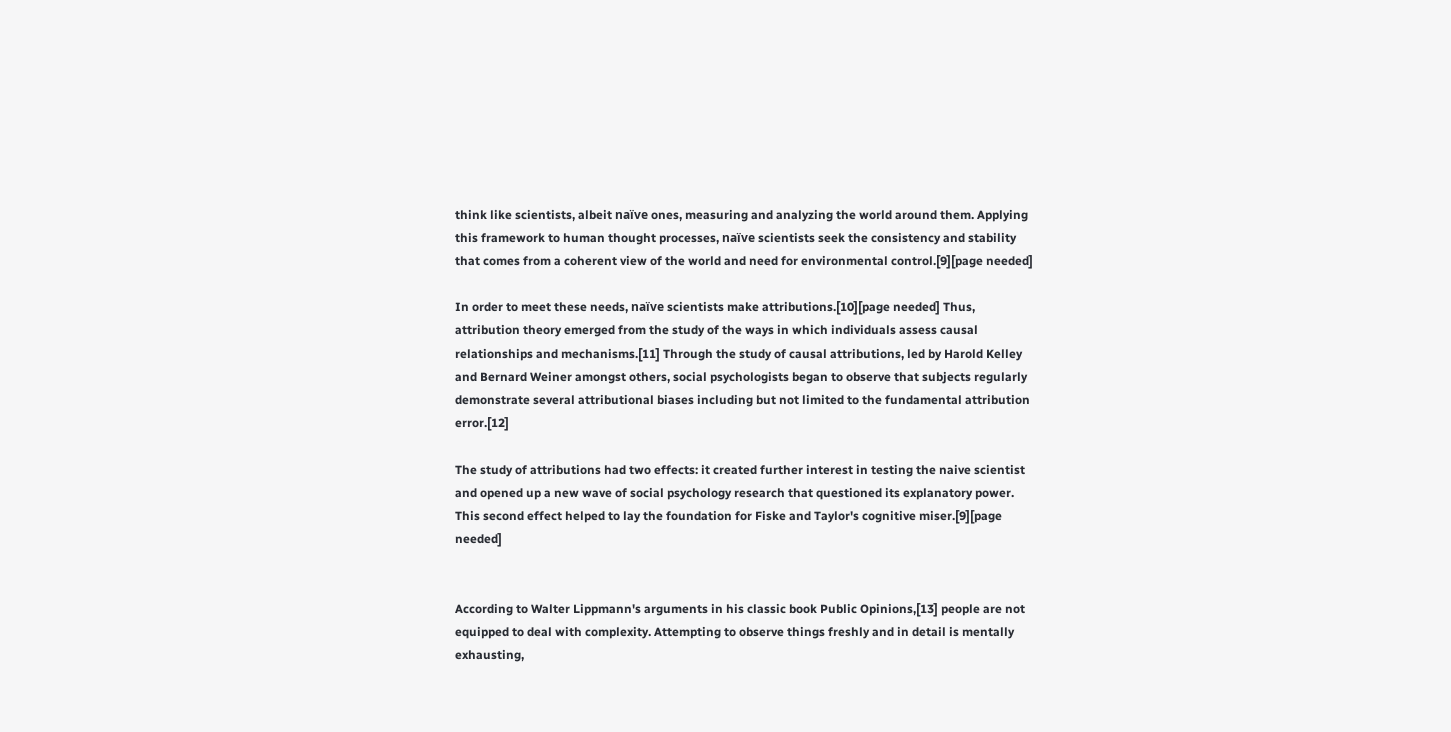think like scientists, albeit naïve ones, measuring and analyzing the world around them. Applying this framework to human thought processes, naïve scientists seek the consistency and stability that comes from a coherent view of the world and need for environmental control.[9][page needed]

In order to meet these needs, naïve scientists make attributions.[10][page needed] Thus, attribution theory emerged from the study of the ways in which individuals assess causal relationships and mechanisms.[11] Through the study of causal attributions, led by Harold Kelley and Bernard Weiner amongst others, social psychologists began to observe that subjects regularly demonstrate several attributional biases including but not limited to the fundamental attribution error.[12]

The study of attributions had two effects: it created further interest in testing the naive scientist and opened up a new wave of social psychology research that questioned its explanatory power. This second effect helped to lay the foundation for Fiske and Taylor's cognitive miser.[9][page needed]


According to Walter Lippmann's arguments in his classic book Public Opinions,[13] people are not equipped to deal with complexity. Attempting to observe things freshly and in detail is mentally exhausting,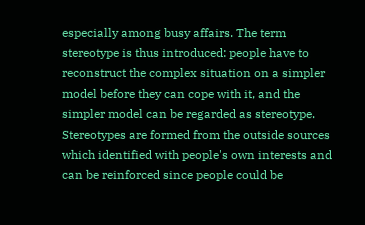especially among busy affairs. The term stereotype is thus introduced: people have to reconstruct the complex situation on a simpler model before they can cope with it, and the simpler model can be regarded as stereotype. Stereotypes are formed from the outside sources which identified with people's own interests and can be reinforced since people could be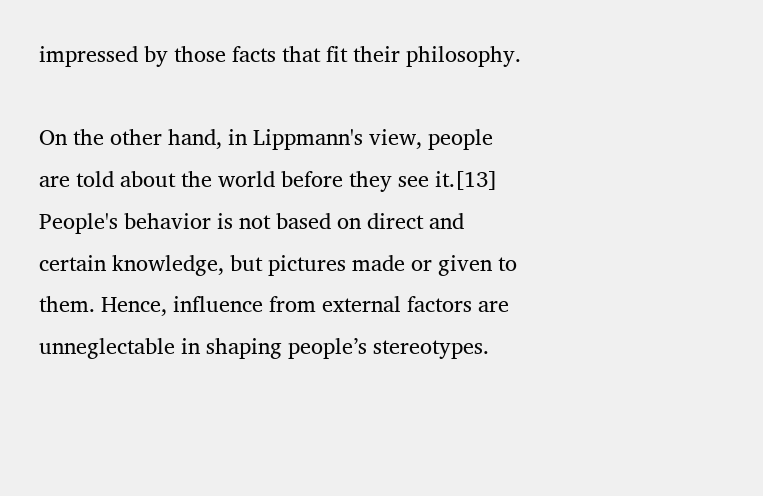impressed by those facts that fit their philosophy.

On the other hand, in Lippmann's view, people are told about the world before they see it.[13] People's behavior is not based on direct and certain knowledge, but pictures made or given to them. Hence, influence from external factors are unneglectable in shaping people’s stereotypes.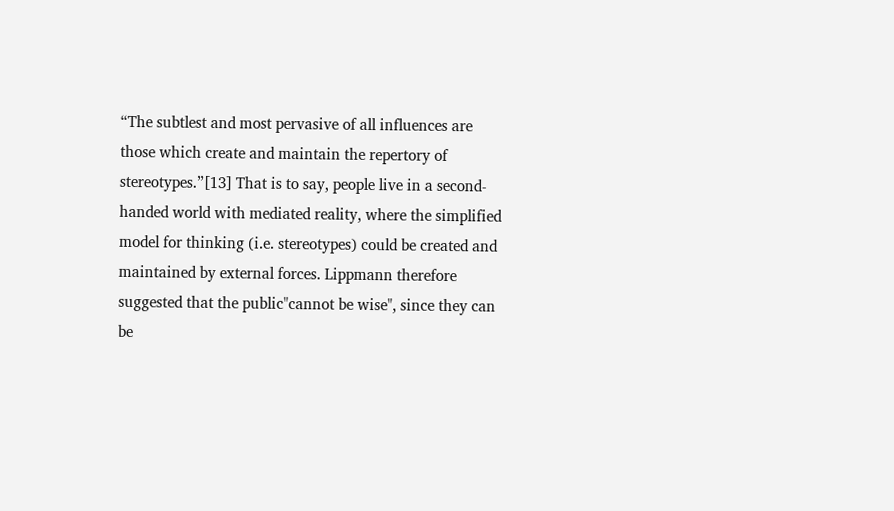“The subtlest and most pervasive of all influences are those which create and maintain the repertory of stereotypes.”[13] That is to say, people live in a second-handed world with mediated reality, where the simplified model for thinking (i.e. stereotypes) could be created and maintained by external forces. Lippmann therefore suggested that the public"cannot be wise", since they can be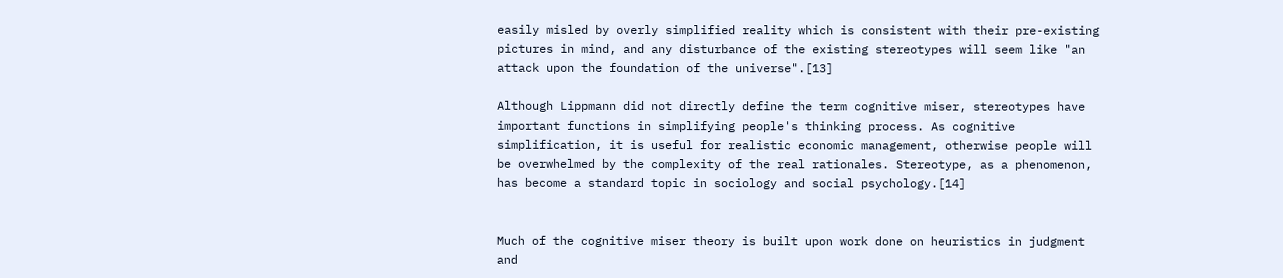easily misled by overly simplified reality which is consistent with their pre-existing pictures in mind, and any disturbance of the existing stereotypes will seem like "an attack upon the foundation of the universe".[13]

Although Lippmann did not directly define the term cognitive miser, stereotypes have important functions in simplifying people's thinking process. As cognitive simplification, it is useful for realistic economic management, otherwise people will be overwhelmed by the complexity of the real rationales. Stereotype, as a phenomenon, has become a standard topic in sociology and social psychology.[14]


Much of the cognitive miser theory is built upon work done on heuristics in judgment and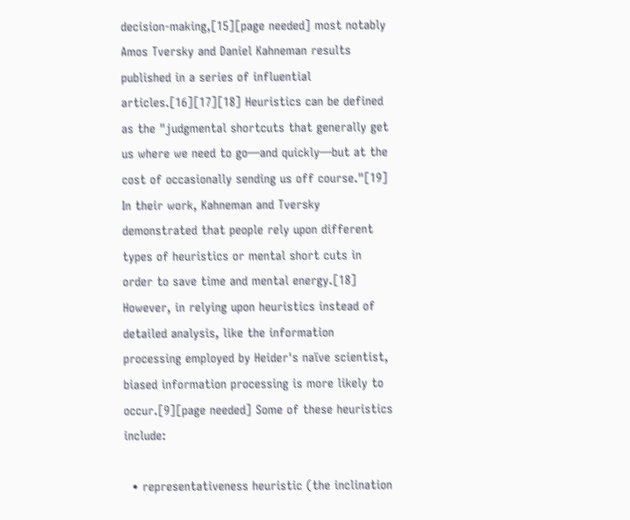decision-making,[15][page needed] most notably Amos Tversky and Daniel Kahneman results published in a series of influential articles.[16][17][18] Heuristics can be defined as the "judgmental shortcuts that generally get us where we need to go—and quickly—but at the cost of occasionally sending us off course."[19] In their work, Kahneman and Tversky demonstrated that people rely upon different types of heuristics or mental short cuts in order to save time and mental energy.[18] However, in relying upon heuristics instead of detailed analysis, like the information processing employed by Heider's naïve scientist, biased information processing is more likely to occur.[9][page needed] Some of these heuristics include:

  • representativeness heuristic (the inclination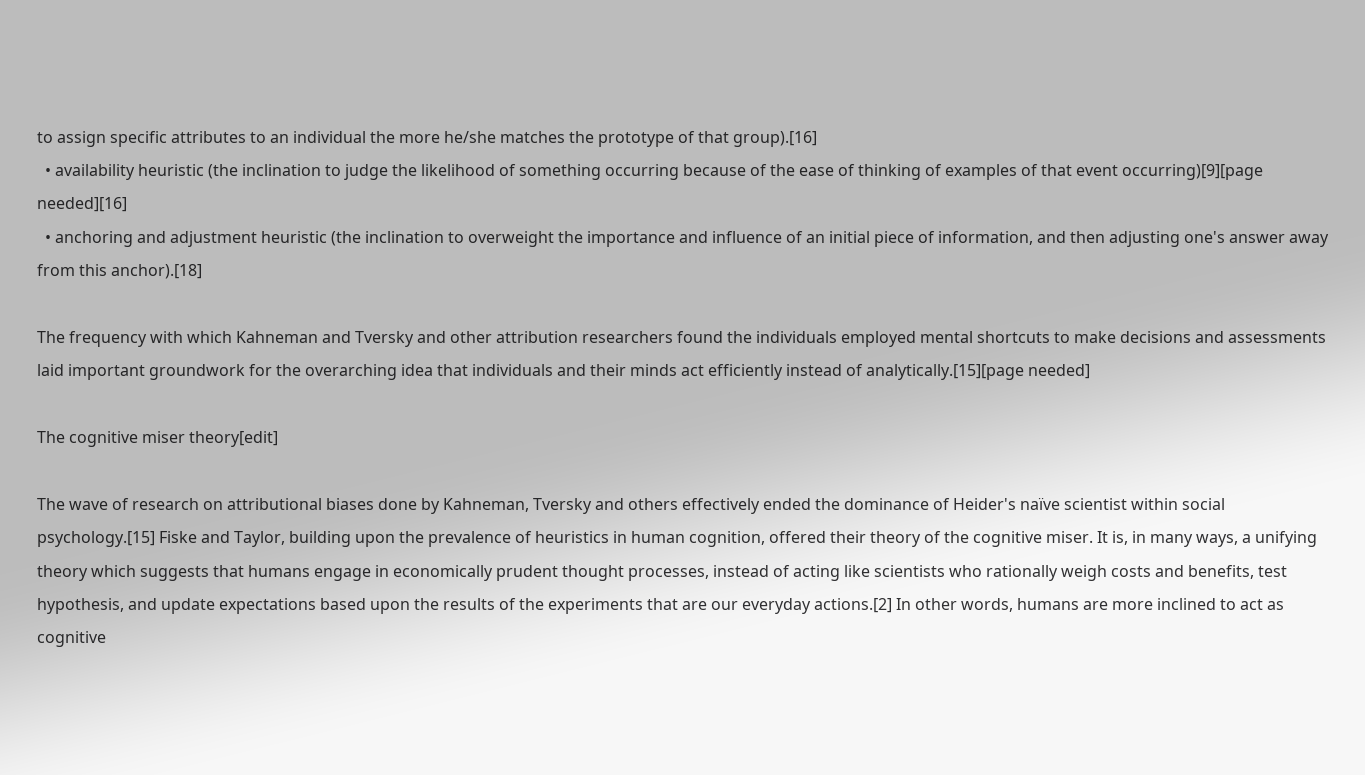to assign specific attributes to an individual the more he/she matches the prototype of that group).[16]
  • availability heuristic (the inclination to judge the likelihood of something occurring because of the ease of thinking of examples of that event occurring)[9][page needed][16]
  • anchoring and adjustment heuristic (the inclination to overweight the importance and influence of an initial piece of information, and then adjusting one's answer away from this anchor).[18]

The frequency with which Kahneman and Tversky and other attribution researchers found the individuals employed mental shortcuts to make decisions and assessments laid important groundwork for the overarching idea that individuals and their minds act efficiently instead of analytically.[15][page needed]

The cognitive miser theory[edit]

The wave of research on attributional biases done by Kahneman, Tversky and others effectively ended the dominance of Heider's naïve scientist within social psychology.[15] Fiske and Taylor, building upon the prevalence of heuristics in human cognition, offered their theory of the cognitive miser. It is, in many ways, a unifying theory which suggests that humans engage in economically prudent thought processes, instead of acting like scientists who rationally weigh costs and benefits, test hypothesis, and update expectations based upon the results of the experiments that are our everyday actions.[2] In other words, humans are more inclined to act as cognitive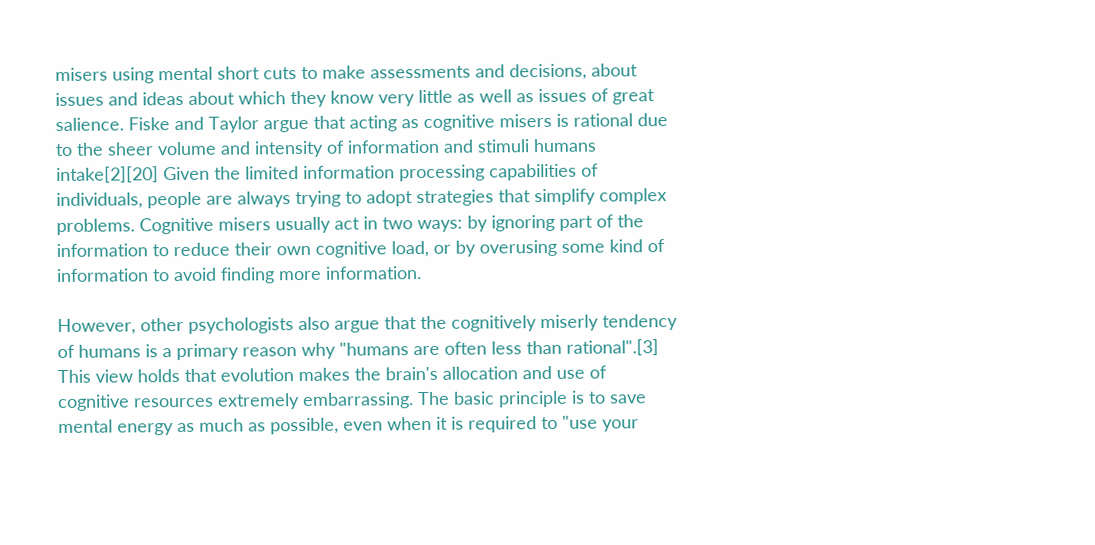misers using mental short cuts to make assessments and decisions, about issues and ideas about which they know very little as well as issues of great salience. Fiske and Taylor argue that acting as cognitive misers is rational due to the sheer volume and intensity of information and stimuli humans intake[2][20] Given the limited information processing capabilities of individuals, people are always trying to adopt strategies that simplify complex problems. Cognitive misers usually act in two ways: by ignoring part of the information to reduce their own cognitive load, or by overusing some kind of information to avoid finding more information.

However, other psychologists also argue that the cognitively miserly tendency of humans is a primary reason why "humans are often less than rational".[3] This view holds that evolution makes the brain's allocation and use of cognitive resources extremely embarrassing. The basic principle is to save mental energy as much as possible, even when it is required to "use your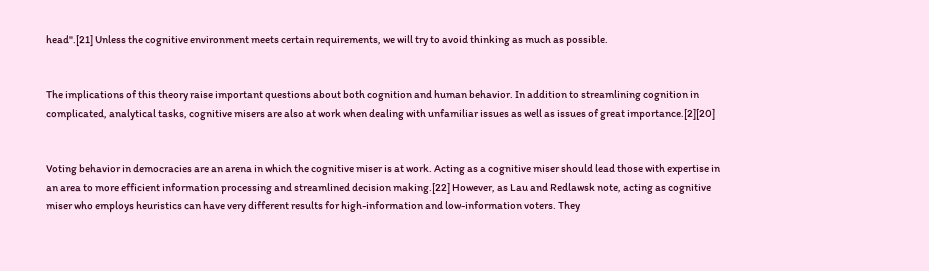head".[21] Unless the cognitive environment meets certain requirements, we will try to avoid thinking as much as possible.


The implications of this theory raise important questions about both cognition and human behavior. In addition to streamlining cognition in complicated, analytical tasks, cognitive misers are also at work when dealing with unfamiliar issues as well as issues of great importance.[2][20]


Voting behavior in democracies are an arena in which the cognitive miser is at work. Acting as a cognitive miser should lead those with expertise in an area to more efficient information processing and streamlined decision making.[22] However, as Lau and Redlawsk note, acting as cognitive miser who employs heuristics can have very different results for high-information and low-information voters. They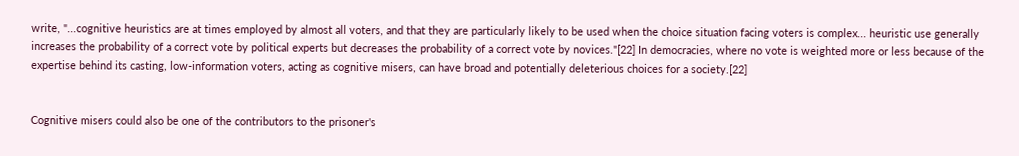write, "...cognitive heuristics are at times employed by almost all voters, and that they are particularly likely to be used when the choice situation facing voters is complex... heuristic use generally increases the probability of a correct vote by political experts but decreases the probability of a correct vote by novices."[22] In democracies, where no vote is weighted more or less because of the expertise behind its casting, low-information voters, acting as cognitive misers, can have broad and potentially deleterious choices for a society.[22]


Cognitive misers could also be one of the contributors to the prisoner's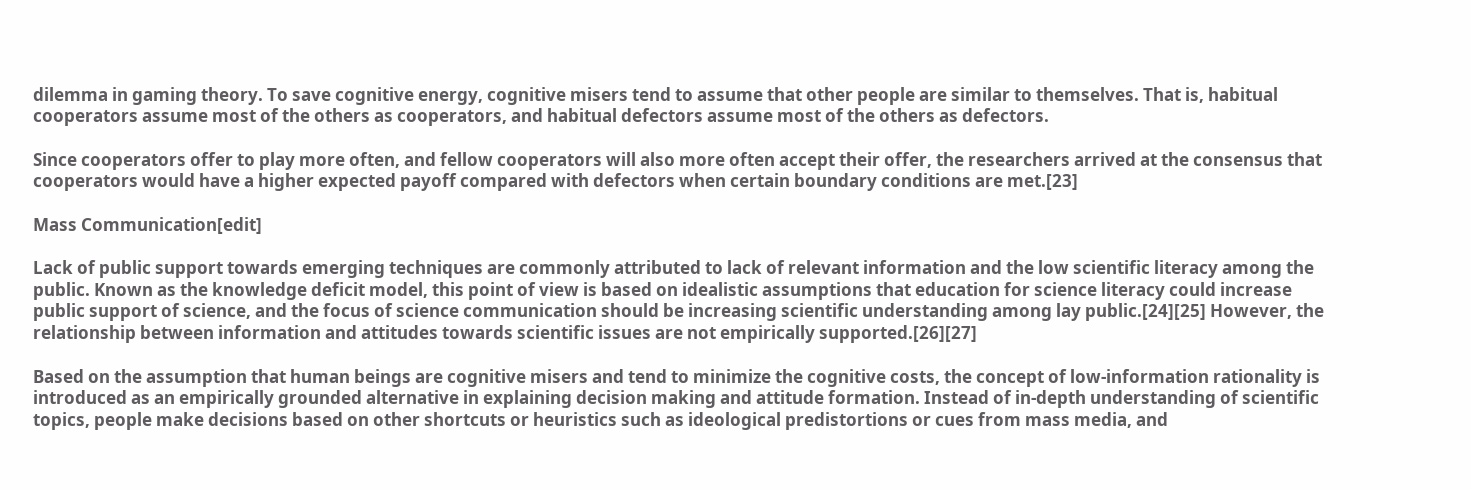dilemma in gaming theory. To save cognitive energy, cognitive misers tend to assume that other people are similar to themselves. That is, habitual cooperators assume most of the others as cooperators, and habitual defectors assume most of the others as defectors.

Since cooperators offer to play more often, and fellow cooperators will also more often accept their offer, the researchers arrived at the consensus that cooperators would have a higher expected payoff compared with defectors when certain boundary conditions are met.[23]

Mass Communication[edit]

Lack of public support towards emerging techniques are commonly attributed to lack of relevant information and the low scientific literacy among the public. Known as the knowledge deficit model, this point of view is based on idealistic assumptions that education for science literacy could increase public support of science, and the focus of science communication should be increasing scientific understanding among lay public.[24][25] However, the relationship between information and attitudes towards scientific issues are not empirically supported.[26][27]

Based on the assumption that human beings are cognitive misers and tend to minimize the cognitive costs, the concept of low-information rationality is introduced as an empirically grounded alternative in explaining decision making and attitude formation. Instead of in-depth understanding of scientific topics, people make decisions based on other shortcuts or heuristics such as ideological predistortions or cues from mass media, and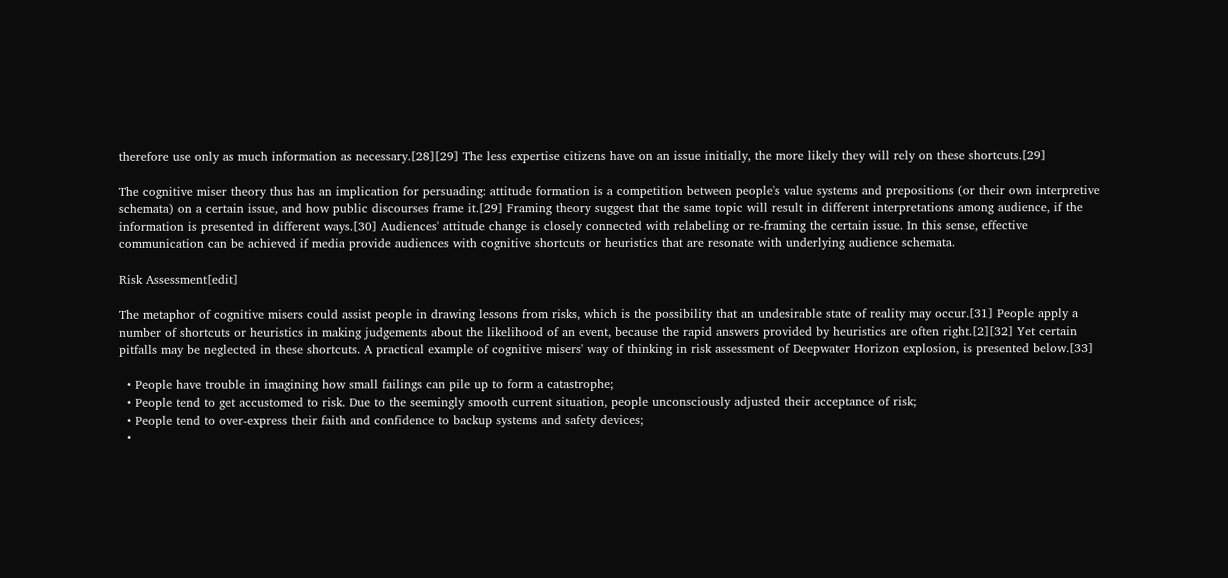therefore use only as much information as necessary.[28][29] The less expertise citizens have on an issue initially, the more likely they will rely on these shortcuts.[29]

The cognitive miser theory thus has an implication for persuading: attitude formation is a competition between people's value systems and prepositions (or their own interpretive schemata) on a certain issue, and how public discourses frame it.[29] Framing theory suggest that the same topic will result in different interpretations among audience, if the information is presented in different ways.[30] Audiences' attitude change is closely connected with relabeling or re-framing the certain issue. In this sense, effective communication can be achieved if media provide audiences with cognitive shortcuts or heuristics that are resonate with underlying audience schemata.

Risk Assessment[edit]

The metaphor of cognitive misers could assist people in drawing lessons from risks, which is the possibility that an undesirable state of reality may occur.[31] People apply a number of shortcuts or heuristics in making judgements about the likelihood of an event, because the rapid answers provided by heuristics are often right.[2][32] Yet certain pitfalls may be neglected in these shortcuts. A practical example of cognitive misers' way of thinking in risk assessment of Deepwater Horizon explosion, is presented below.[33]

  • People have trouble in imagining how small failings can pile up to form a catastrophe;
  • People tend to get accustomed to risk. Due to the seemingly smooth current situation, people unconsciously adjusted their acceptance of risk;
  • People tend to over-express their faith and confidence to backup systems and safety devices;
  •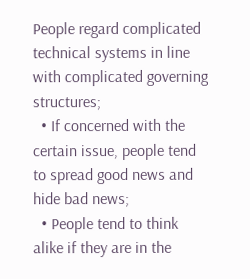People regard complicated technical systems in line with complicated governing structures;
  • If concerned with the certain issue, people tend to spread good news and hide bad news;
  • People tend to think alike if they are in the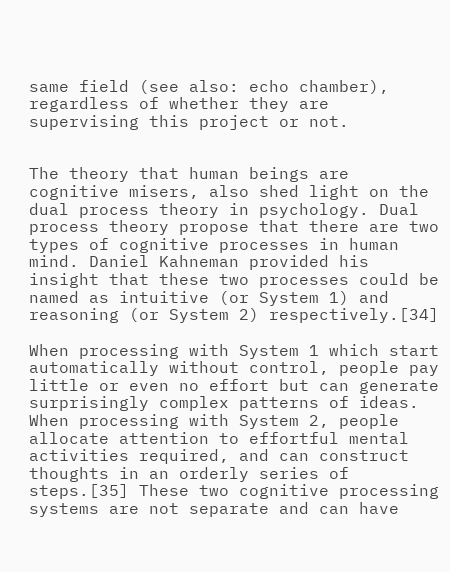same field (see also: echo chamber), regardless of whether they are supervising this project or not.


The theory that human beings are cognitive misers, also shed light on the dual process theory in psychology. Dual process theory propose that there are two types of cognitive processes in human mind. Daniel Kahneman provided his insight that these two processes could be named as intuitive (or System 1) and reasoning (or System 2) respectively.[34]

When processing with System 1 which start automatically without control, people pay little or even no effort but can generate surprisingly complex patterns of ideas. When processing with System 2, people allocate attention to effortful mental activities required, and can construct thoughts in an orderly series of steps.[35] These two cognitive processing systems are not separate and can have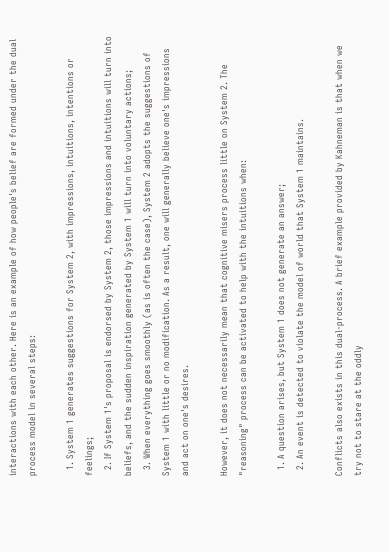interactions with each other. Here is an example of how people's belief are formed under the dual process model in several steps:

  1. System 1 generates suggestions for System 2, with impressions, intuitions, intentions or feelings;
  2. If System 1's proposal is endorsed by System 2, those impressions and intuitions will turn into beliefs, and the sudden inspiration generated by System 1 will turn into voluntary actions;
  3. When everything goes smoothly (as is often the case), System 2 adopts the suggestions of System 1 with little or no modification. As a result, one will generally believe one's impressions and act on one's desires.

However, it does not necessarily mean that cognitive misers process little on System 2. The "reasoning" process can be activated to help with the intuitions when:

  1. A question arises, but System 1 does not generate an answer;
  2. An event is detected to violate the model of world that System 1 maintains.

Conflicts also exists in this dual-process. A brief example provided by Kahneman is that when we try not to stare at the oddly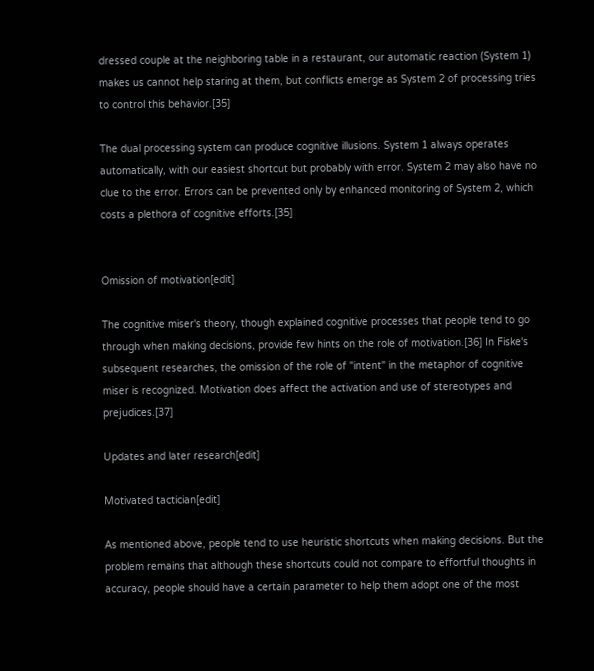dressed couple at the neighboring table in a restaurant, our automatic reaction (System 1) makes us cannot help staring at them, but conflicts emerge as System 2 of processing tries to control this behavior.[35]

The dual processing system can produce cognitive illusions. System 1 always operates automatically, with our easiest shortcut but probably with error. System 2 may also have no clue to the error. Errors can be prevented only by enhanced monitoring of System 2, which costs a plethora of cognitive efforts.[35]


Omission of motivation[edit]

The cognitive miser's theory, though explained cognitive processes that people tend to go through when making decisions, provide few hints on the role of motivation.[36] In Fiske's subsequent researches, the omission of the role of "intent" in the metaphor of cognitive miser is recognized. Motivation does affect the activation and use of stereotypes and prejudices.[37]

Updates and later research[edit]

Motivated tactician[edit]

As mentioned above, people tend to use heuristic shortcuts when making decisions. But the problem remains that although these shortcuts could not compare to effortful thoughts in accuracy, people should have a certain parameter to help them adopt one of the most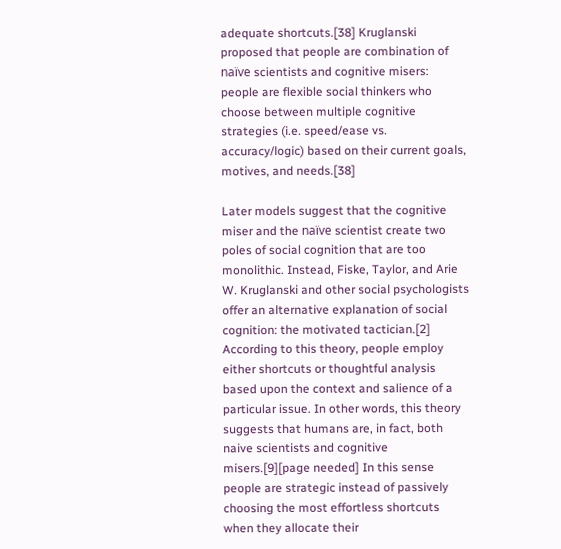adequate shortcuts.[38] Kruglanski proposed that people are combination of naïve scientists and cognitive misers: people are flexible social thinkers who choose between multiple cognitive strategies (i.e. speed/ease vs. accuracy/logic) based on their current goals, motives, and needs.[38]

Later models suggest that the cognitive miser and the naïve scientist create two poles of social cognition that are too monolithic. Instead, Fiske, Taylor, and Arie W. Kruglanski and other social psychologists offer an alternative explanation of social cognition: the motivated tactician.[2] According to this theory, people employ either shortcuts or thoughtful analysis based upon the context and salience of a particular issue. In other words, this theory suggests that humans are, in fact, both naive scientists and cognitive misers.[9][page needed] In this sense people are strategic instead of passively choosing the most effortless shortcuts when they allocate their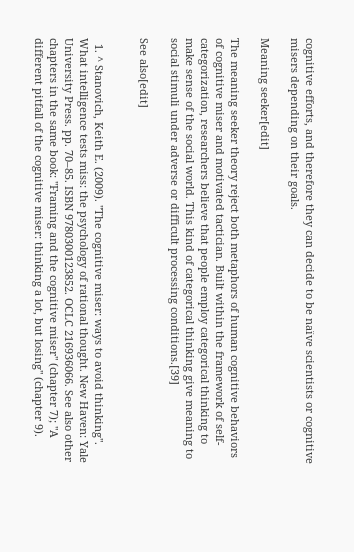cognitive efforts, and therefore they can decide to be naïve scientists or cognitive misers depending on their goals.

Meaning seeker[edit]

The meaning seeker theory reject both metaphors of human cognitive behaviors of cognitive miser and motivated tactician. Built within the framework of self-categorization, researchers believe that people employ categorical thinking to make sense of the social world. This kind of categorical thinking give meaning to social stimuli under adverse or difficult processing conditions.[39]

See also[edit]


  1. ^ Stanovich, Keith E. (2009). "The cognitive miser: ways to avoid thinking". What intelligence tests miss: the psychology of rational thought. New Haven: Yale University Press. pp. 70–85. ISBN 9780300123852. OCLC 216936066. See also other chapters in the same book: "Framing and the cognitive miser" (chapter 7); "A different pitfall of the cognitive miser: thinking a lot, but losing" (chapter 9).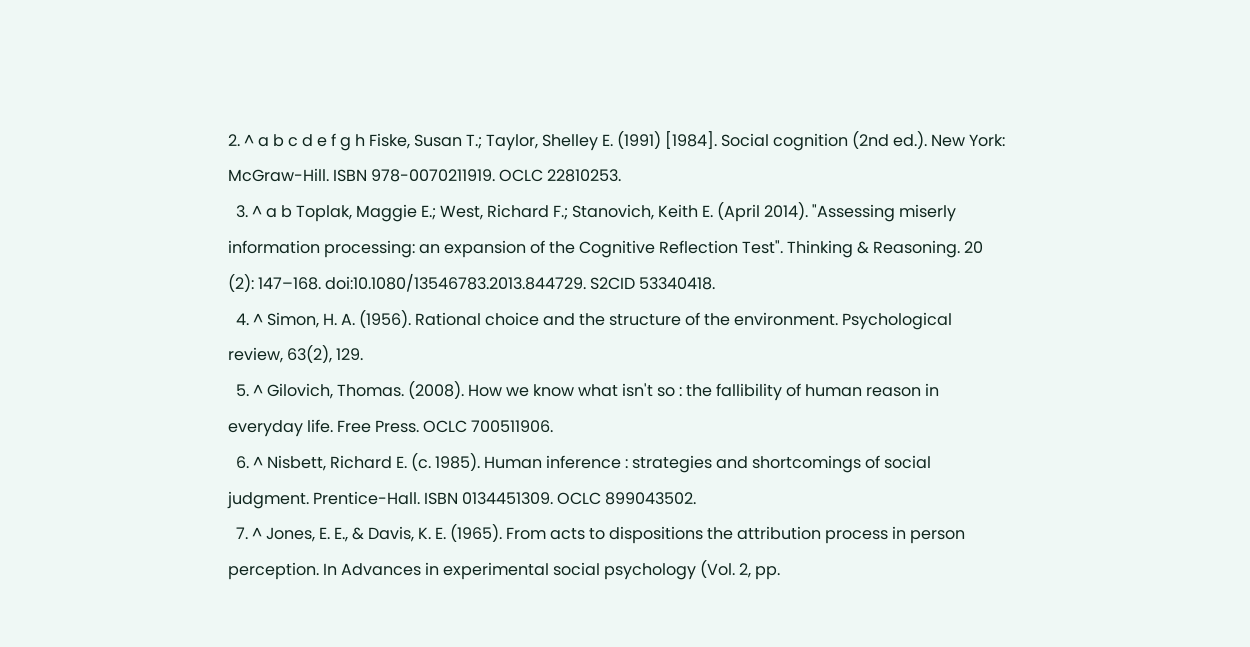2. ^ a b c d e f g h Fiske, Susan T.; Taylor, Shelley E. (1991) [1984]. Social cognition (2nd ed.). New York: McGraw-Hill. ISBN 978-0070211919. OCLC 22810253.
  3. ^ a b Toplak, Maggie E.; West, Richard F.; Stanovich, Keith E. (April 2014). "Assessing miserly information processing: an expansion of the Cognitive Reflection Test". Thinking & Reasoning. 20 (2): 147–168. doi:10.1080/13546783.2013.844729. S2CID 53340418.
  4. ^ Simon, H. A. (1956). Rational choice and the structure of the environment. Psychological review, 63(2), 129.
  5. ^ Gilovich, Thomas. (2008). How we know what isn't so : the fallibility of human reason in everyday life. Free Press. OCLC 700511906.
  6. ^ Nisbett, Richard E. (c. 1985). Human inference : strategies and shortcomings of social judgment. Prentice-Hall. ISBN 0134451309. OCLC 899043502.
  7. ^ Jones, E. E., & Davis, K. E. (1965). From acts to dispositions the attribution process in person perception. In Advances in experimental social psychology (Vol. 2, pp.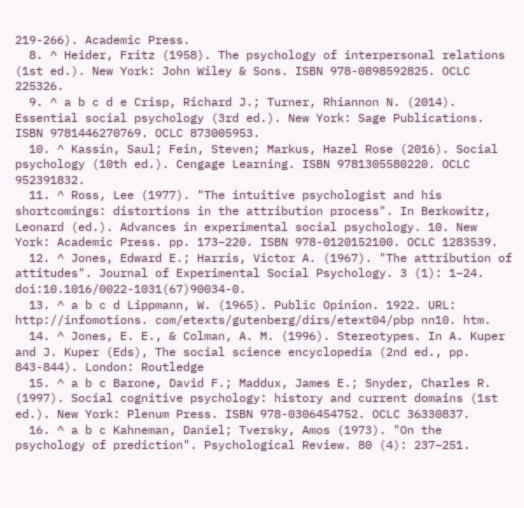219-266). Academic Press.
  8. ^ Heider, Fritz (1958). The psychology of interpersonal relations (1st ed.). New York: John Wiley & Sons. ISBN 978-0898592825. OCLC 225326.
  9. ^ a b c d e Crisp, Richard J.; Turner, Rhiannon N. (2014). Essential social psychology (3rd ed.). New York: Sage Publications. ISBN 9781446270769. OCLC 873005953.
  10. ^ Kassin, Saul; Fein, Steven; Markus, Hazel Rose (2016). Social psychology (10th ed.). Cengage Learning. ISBN 9781305580220. OCLC 952391832.
  11. ^ Ross, Lee (1977). "The intuitive psychologist and his shortcomings: distortions in the attribution process". In Berkowitz, Leonard (ed.). Advances in experimental social psychology. 10. New York: Academic Press. pp. 173–220. ISBN 978-0120152100. OCLC 1283539.
  12. ^ Jones, Edward E.; Harris, Victor A. (1967). "The attribution of attitudes". Journal of Experimental Social Psychology. 3 (1): 1–24. doi:10.1016/0022-1031(67)90034-0.
  13. ^ a b c d Lippmann, W. (1965). Public Opinion. 1922. URL: http://infomotions. com/etexts/gutenberg/dirs/etext04/pbp nn10. htm.
  14. ^ Jones, E. E., & Colman, A. M. (1996). Stereotypes. In A. Kuper and J. Kuper (Eds), The social science encyclopedia (2nd ed., pp. 843-844). London: Routledge
  15. ^ a b c Barone, David F.; Maddux, James E.; Snyder, Charles R. (1997). Social cognitive psychology: history and current domains (1st ed.). New York: Plenum Press. ISBN 978-0306454752. OCLC 36330837.
  16. ^ a b c Kahneman, Daniel; Tversky, Amos (1973). "On the psychology of prediction". Psychological Review. 80 (4): 237–251.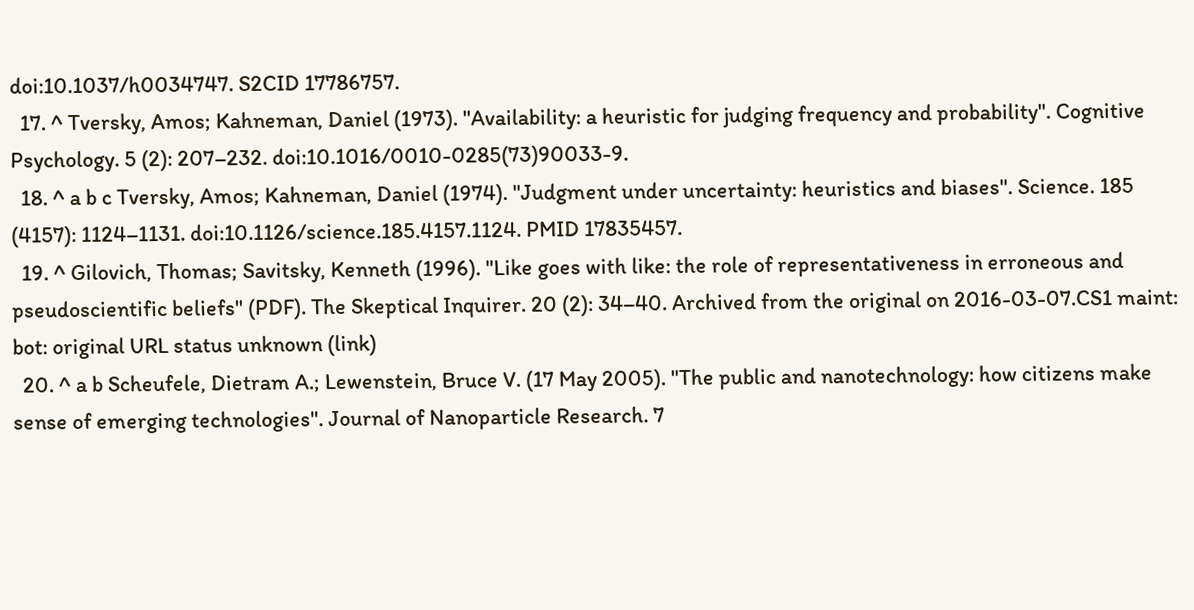doi:10.1037/h0034747. S2CID 17786757.
  17. ^ Tversky, Amos; Kahneman, Daniel (1973). "Availability: a heuristic for judging frequency and probability". Cognitive Psychology. 5 (2): 207–232. doi:10.1016/0010-0285(73)90033-9.
  18. ^ a b c Tversky, Amos; Kahneman, Daniel (1974). "Judgment under uncertainty: heuristics and biases". Science. 185 (4157): 1124–1131. doi:10.1126/science.185.4157.1124. PMID 17835457.
  19. ^ Gilovich, Thomas; Savitsky, Kenneth (1996). "Like goes with like: the role of representativeness in erroneous and pseudoscientific beliefs" (PDF). The Skeptical Inquirer. 20 (2): 34–40. Archived from the original on 2016-03-07.CS1 maint: bot: original URL status unknown (link)
  20. ^ a b Scheufele, Dietram A.; Lewenstein, Bruce V. (17 May 2005). "The public and nanotechnology: how citizens make sense of emerging technologies". Journal of Nanoparticle Research. 7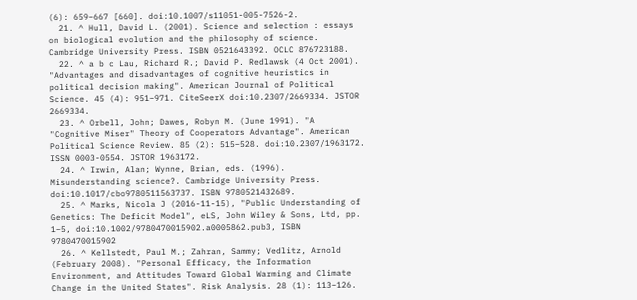(6): 659–667 [660]. doi:10.1007/s11051-005-7526-2.
  21. ^ Hull, David L. (2001). Science and selection : essays on biological evolution and the philosophy of science. Cambridge University Press. ISBN 0521643392. OCLC 876723188.
  22. ^ a b c Lau, Richard R.; David P. Redlawsk (4 Oct 2001). "Advantages and disadvantages of cognitive heuristics in political decision making". American Journal of Political Science. 45 (4): 951–971. CiteSeerX doi:10.2307/2669334. JSTOR 2669334.
  23. ^ Orbell, John; Dawes, Robyn M. (June 1991). "A "Cognitive Miser" Theory of Cooperators Advantage". American Political Science Review. 85 (2): 515–528. doi:10.2307/1963172. ISSN 0003-0554. JSTOR 1963172.
  24. ^ Irwin, Alan; Wynne, Brian, eds. (1996). Misunderstanding science?. Cambridge University Press. doi:10.1017/cbo9780511563737. ISBN 9780521432689.
  25. ^ Marks, Nicola J (2016-11-15), "Public Understanding of Genetics: The Deficit Model", eLS, John Wiley & Sons, Ltd, pp. 1–5, doi:10.1002/9780470015902.a0005862.pub3, ISBN 9780470015902
  26. ^ Kellstedt, Paul M.; Zahran, Sammy; Vedlitz, Arnold (February 2008). "Personal Efficacy, the Information Environment, and Attitudes Toward Global Warming and Climate Change in the United States". Risk Analysis. 28 (1): 113–126.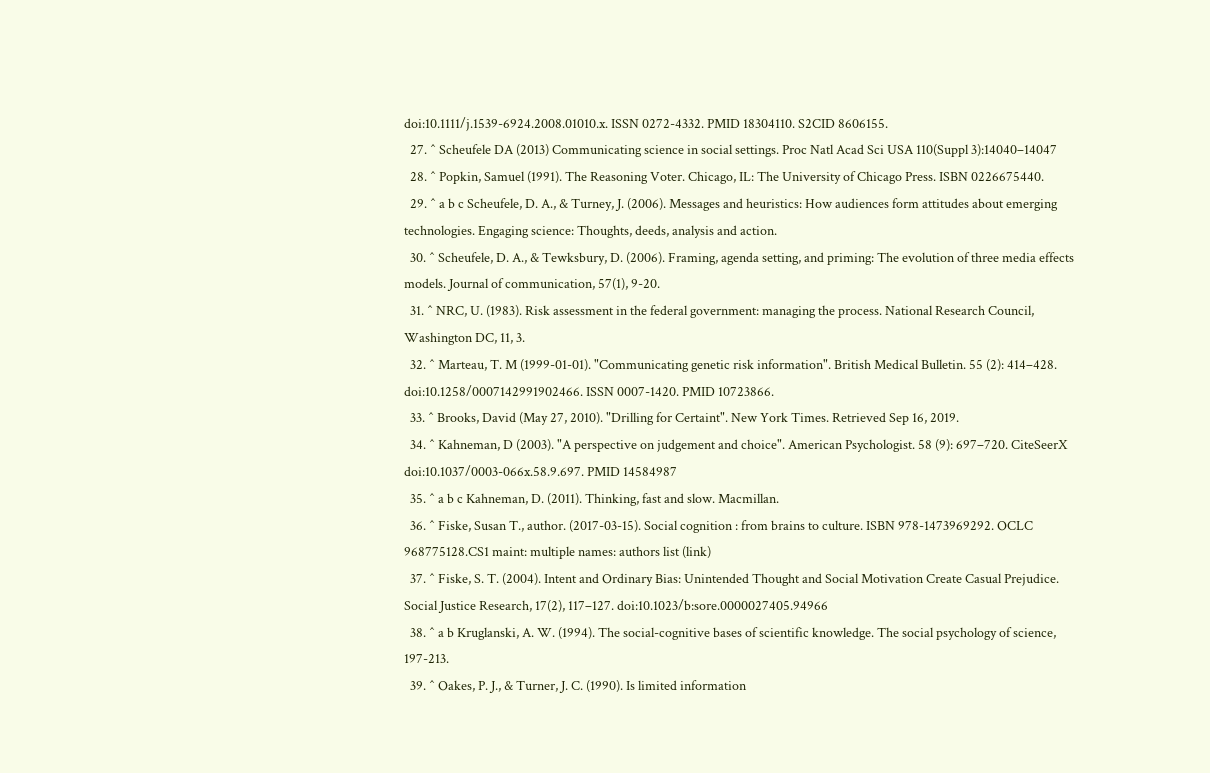doi:10.1111/j.1539-6924.2008.01010.x. ISSN 0272-4332. PMID 18304110. S2CID 8606155.
  27. ^ Scheufele DA (2013) Communicating science in social settings. Proc Natl Acad Sci USA 110(Suppl 3):14040–14047
  28. ^ Popkin, Samuel (1991). The Reasoning Voter. Chicago, IL: The University of Chicago Press. ISBN 0226675440.
  29. ^ a b c Scheufele, D. A., & Turney, J. (2006). Messages and heuristics: How audiences form attitudes about emerging technologies. Engaging science: Thoughts, deeds, analysis and action.
  30. ^ Scheufele, D. A., & Tewksbury, D. (2006). Framing, agenda setting, and priming: The evolution of three media effects models. Journal of communication, 57(1), 9-20.
  31. ^ NRC, U. (1983). Risk assessment in the federal government: managing the process. National Research Council, Washington DC, 11, 3.
  32. ^ Marteau, T. M (1999-01-01). "Communicating genetic risk information". British Medical Bulletin. 55 (2): 414–428. doi:10.1258/0007142991902466. ISSN 0007-1420. PMID 10723866.
  33. ^ Brooks, David (May 27, 2010). "Drilling for Certaint". New York Times. Retrieved Sep 16, 2019.
  34. ^ Kahneman, D (2003). "A perspective on judgement and choice". American Psychologist. 58 (9): 697–720. CiteSeerX doi:10.1037/0003-066x.58.9.697. PMID 14584987
  35. ^ a b c Kahneman, D. (2011). Thinking, fast and slow. Macmillan.
  36. ^ Fiske, Susan T., author. (2017-03-15). Social cognition : from brains to culture. ISBN 978-1473969292. OCLC 968775128.CS1 maint: multiple names: authors list (link)
  37. ^ Fiske, S. T. (2004). Intent and Ordinary Bias: Unintended Thought and Social Motivation Create Casual Prejudice. Social Justice Research, 17(2), 117–127. doi:10.1023/b:sore.0000027405.94966
  38. ^ a b Kruglanski, A. W. (1994). The social-cognitive bases of scientific knowledge. The social psychology of science, 197-213.
  39. ^ Oakes, P. J., & Turner, J. C. (1990). Is limited information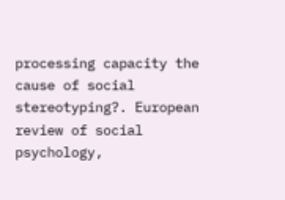processing capacity the cause of social stereotyping?. European review of social psychology,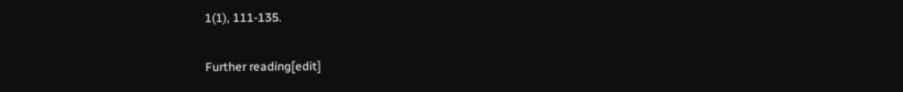1(1), 111-135.

Further reading[edit]